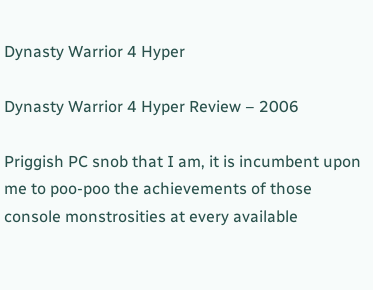Dynasty Warrior 4 Hyper

Dynasty Warrior 4 Hyper Review – 2006

Priggish PC snob that I am, it is incumbent upon me to poo-poo the achievements of those console monstrosities at every available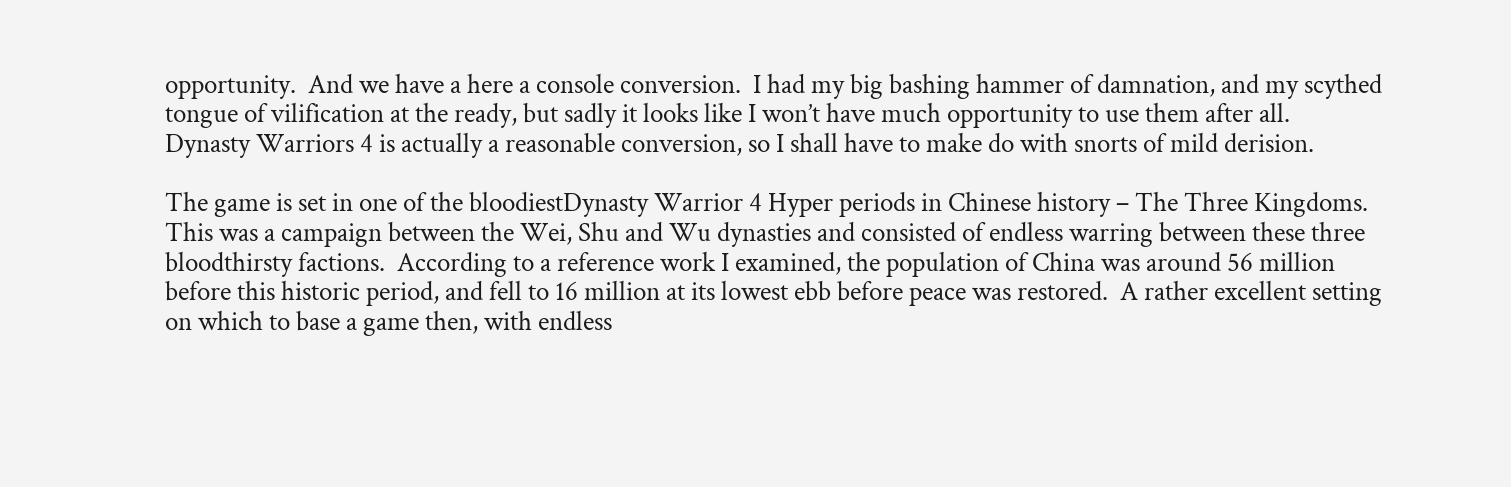opportunity.  And we have a here a console conversion.  I had my big bashing hammer of damnation, and my scythed tongue of vilification at the ready, but sadly it looks like I won’t have much opportunity to use them after all.  Dynasty Warriors 4 is actually a reasonable conversion, so I shall have to make do with snorts of mild derision.

The game is set in one of the bloodiestDynasty Warrior 4 Hyper periods in Chinese history – The Three Kingdoms.  This was a campaign between the Wei, Shu and Wu dynasties and consisted of endless warring between these three bloodthirsty factions.  According to a reference work I examined, the population of China was around 56 million before this historic period, and fell to 16 million at its lowest ebb before peace was restored.  A rather excellent setting on which to base a game then, with endless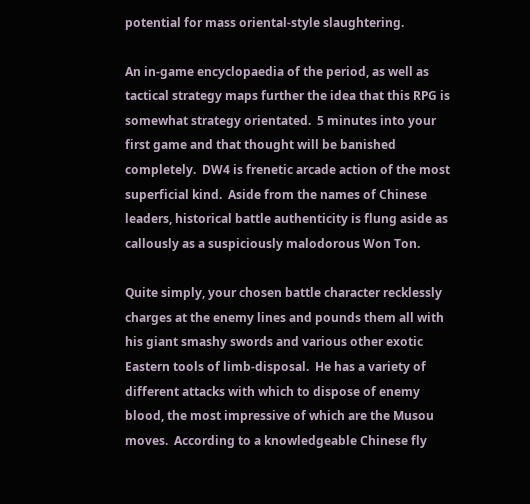potential for mass oriental-style slaughtering.

An in-game encyclopaedia of the period, as well as tactical strategy maps further the idea that this RPG is somewhat strategy orientated.  5 minutes into your first game and that thought will be banished completely.  DW4 is frenetic arcade action of the most superficial kind.  Aside from the names of Chinese leaders, historical battle authenticity is flung aside as callously as a suspiciously malodorous Won Ton.

Quite simply, your chosen battle character recklessly charges at the enemy lines and pounds them all with his giant smashy swords and various other exotic Eastern tools of limb-disposal.  He has a variety of different attacks with which to dispose of enemy blood, the most impressive of which are the Musou moves.  According to a knowledgeable Chinese fly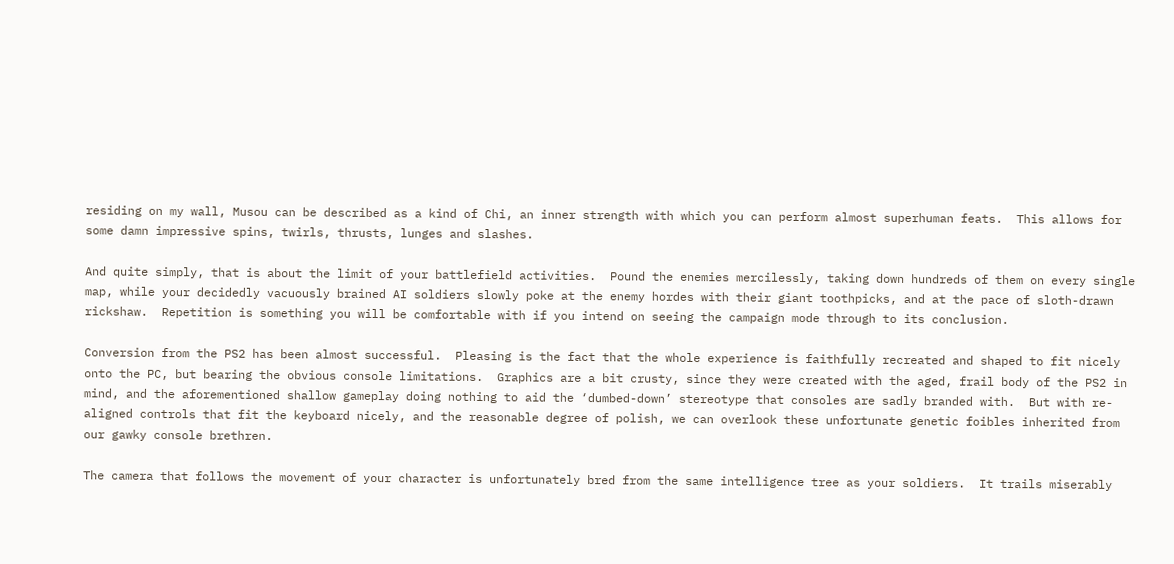residing on my wall, Musou can be described as a kind of Chi, an inner strength with which you can perform almost superhuman feats.  This allows for some damn impressive spins, twirls, thrusts, lunges and slashes.

And quite simply, that is about the limit of your battlefield activities.  Pound the enemies mercilessly, taking down hundreds of them on every single map, while your decidedly vacuously brained AI soldiers slowly poke at the enemy hordes with their giant toothpicks, and at the pace of sloth-drawn rickshaw.  Repetition is something you will be comfortable with if you intend on seeing the campaign mode through to its conclusion.

Conversion from the PS2 has been almost successful.  Pleasing is the fact that the whole experience is faithfully recreated and shaped to fit nicely onto the PC, but bearing the obvious console limitations.  Graphics are a bit crusty, since they were created with the aged, frail body of the PS2 in mind, and the aforementioned shallow gameplay doing nothing to aid the ‘dumbed-down’ stereotype that consoles are sadly branded with.  But with re-aligned controls that fit the keyboard nicely, and the reasonable degree of polish, we can overlook these unfortunate genetic foibles inherited from our gawky console brethren.

The camera that follows the movement of your character is unfortunately bred from the same intelligence tree as your soldiers.  It trails miserably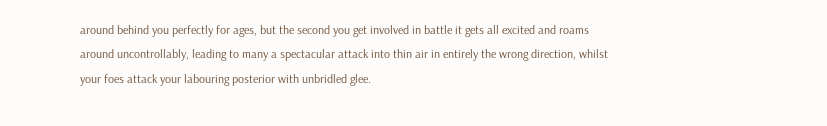around behind you perfectly for ages, but the second you get involved in battle it gets all excited and roams around uncontrollably, leading to many a spectacular attack into thin air in entirely the wrong direction, whilst your foes attack your labouring posterior with unbridled glee.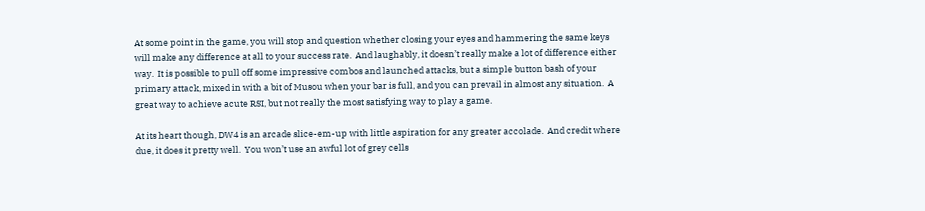At some point in the game, you will stop and question whether closing your eyes and hammering the same keys will make any difference at all to your success rate.  And laughably, it doesn’t really make a lot of difference either way.  It is possible to pull off some impressive combos and launched attacks, but a simple button bash of your primary attack, mixed in with a bit of Musou when your bar is full, and you can prevail in almost any situation.  A great way to achieve acute RSI, but not really the most satisfying way to play a game.

At its heart though, DW4 is an arcade slice-em-up with little aspiration for any greater accolade.  And credit where due, it does it pretty well.  You won’t use an awful lot of grey cells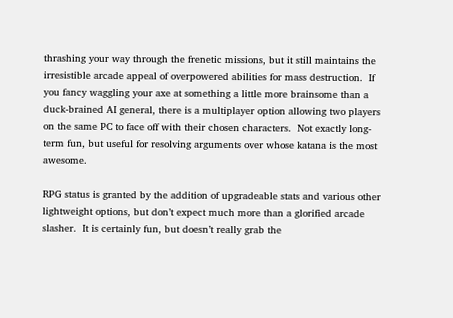thrashing your way through the frenetic missions, but it still maintains the irresistible arcade appeal of overpowered abilities for mass destruction.  If you fancy waggling your axe at something a little more brainsome than a duck-brained AI general, there is a multiplayer option allowing two players on the same PC to face off with their chosen characters.  Not exactly long-term fun, but useful for resolving arguments over whose katana is the most awesome.

RPG status is granted by the addition of upgradeable stats and various other lightweight options, but don’t expect much more than a glorified arcade slasher.  It is certainly fun, but doesn’t really grab the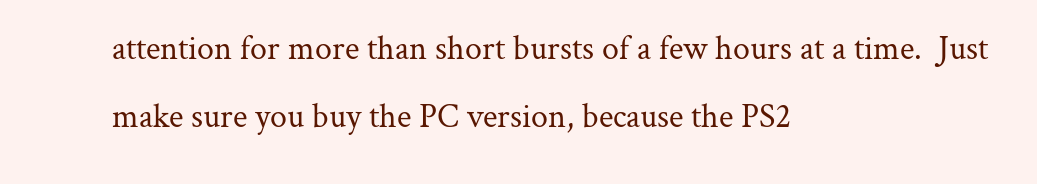attention for more than short bursts of a few hours at a time.  Just make sure you buy the PC version, because the PS2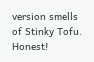version smells of Stinky Tofu. Honest!